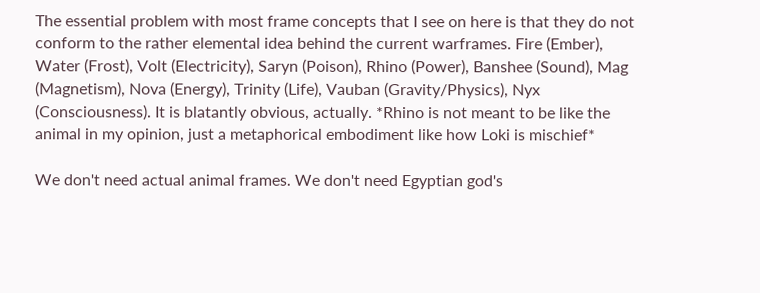The essential problem with most frame concepts that I see on here is that they do not conform to the rather elemental idea behind the current warframes. Fire (Ember), Water (Frost), Volt (Electricity), Saryn (Poison), Rhino (Power), Banshee (Sound), Mag (Magnetism), Nova (Energy), Trinity (Life), Vauban (Gravity/Physics), Nyx (Consciousness). It is blatantly obvious, actually. *Rhino is not meant to be like the animal in my opinion, just a metaphorical embodiment like how Loki is mischief*

We don't need actual animal frames. We don't need Egyptian god's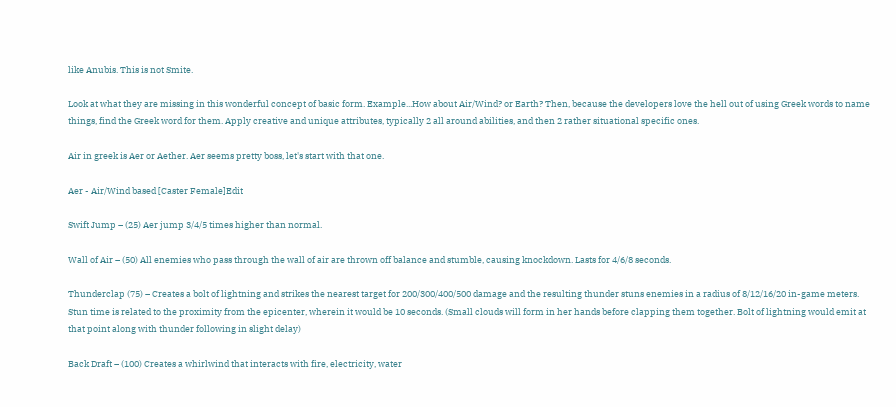like Anubis. This is not Smite.

Look at what they are missing in this wonderful concept of basic form. Example...How about Air/Wind? or Earth? Then, because the developers love the hell out of using Greek words to name things, find the Greek word for them. Apply creative and unique attributes, typically 2 all around abilities, and then 2 rather situational specific ones.

Air in greek is Aer or Aether. Aer seems pretty boss, let's start with that one.

Aer - Air/Wind based [Caster Female]Edit

Swift Jump – (25) Aer jump 3/4/5 times higher than normal.

Wall of Air – (50) All enemies who pass through the wall of air are thrown off balance and stumble, causing knockdown. Lasts for 4/6/8 seconds.

Thunderclap (75) – Creates a bolt of lightning and strikes the nearest target for 200/300/400/500 damage and the resulting thunder stuns enemies in a radius of 8/12/16/20 in-game meters. Stun time is related to the proximity from the epicenter, wherein it would be 10 seconds. (Small clouds will form in her hands before clapping them together. Bolt of lightning would emit at that point along with thunder following in slight delay)

Back Draft – (100) Creates a whirlwind that interacts with fire, electricity, water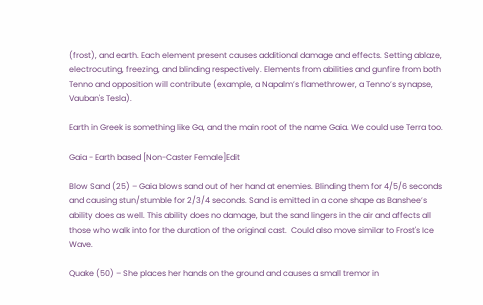(frost), and earth. Each element present causes additional damage and effects. Setting ablaze, electrocuting, freezing, and blinding respectively. Elements from abilities and gunfire from both Tenno and opposition will contribute (example, a Napalm’s flamethrower, a Tenno’s synapse, Vauban's Tesla).

Earth in Greek is something like Ga, and the main root of the name Gaia. We could use Terra too.

Gaia - Earth based [Non-Caster Female]Edit

Blow Sand (25) – Gaia blows sand out of her hand at enemies. Blinding them for 4/5/6 seconds and causing stun/stumble for 2/3/4 seconds. Sand is emitted in a cone shape as Banshee’s ability does as well. This ability does no damage, but the sand lingers in the air and affects all those who walk into for the duration of the original cast.  Could also move similar to Frost's Ice Wave.

Quake (50) – She places her hands on the ground and causes a small tremor in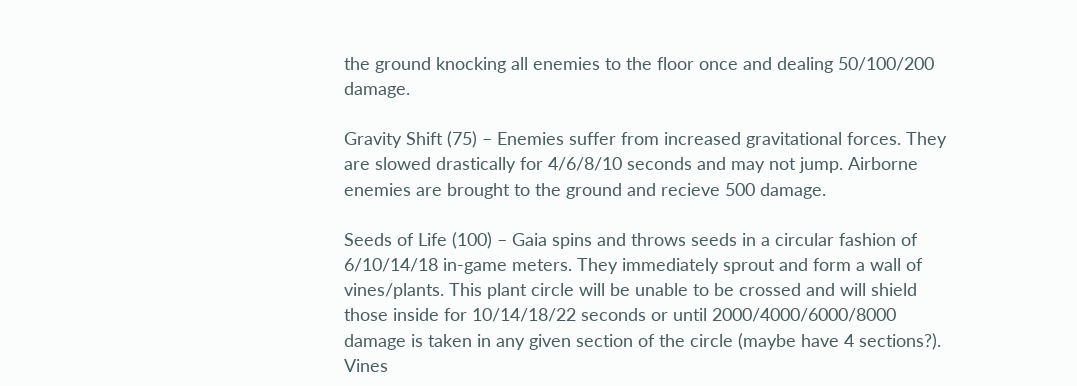the ground knocking all enemies to the floor once and dealing 50/100/200 damage.

Gravity Shift (75) – Enemies suffer from increased gravitational forces. They are slowed drastically for 4/6/8/10 seconds and may not jump. Airborne enemies are brought to the ground and recieve 500 damage.

Seeds of Life (100) – Gaia spins and throws seeds in a circular fashion of 6/10/14/18 in-game meters. They immediately sprout and form a wall of vines/plants. This plant circle will be unable to be crossed and will shield those inside for 10/14/18/22 seconds or until 2000/4000/6000/8000 damage is taken in any given section of the circle (maybe have 4 sections?). Vines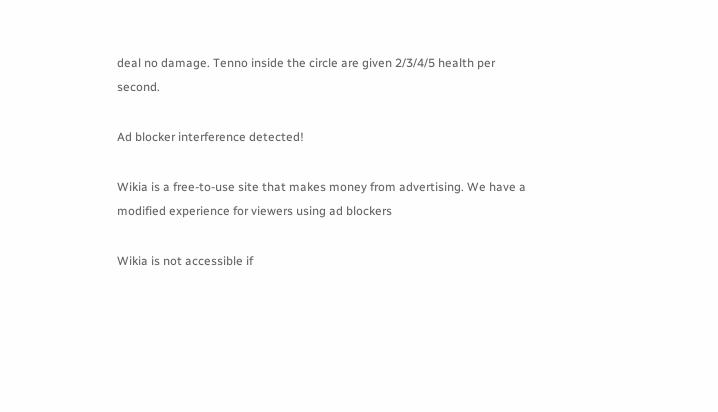deal no damage. Tenno inside the circle are given 2/3/4/5 health per second.

Ad blocker interference detected!

Wikia is a free-to-use site that makes money from advertising. We have a modified experience for viewers using ad blockers

Wikia is not accessible if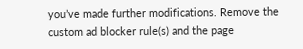you’ve made further modifications. Remove the custom ad blocker rule(s) and the page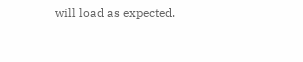will load as expected.